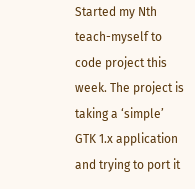Started my Nth teach-myself to code project this week. The project is taking a ‘simple’ GTK 1.x application and trying to port it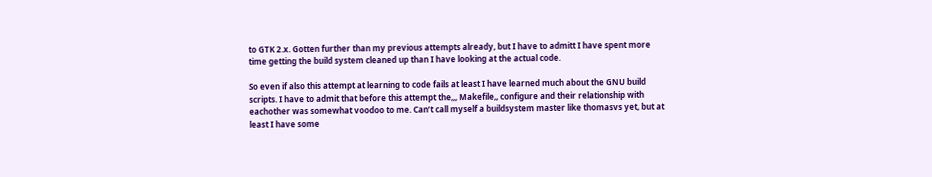to GTK 2.x. Gotten further than my previous attempts already, but I have to admitt I have spent more time getting the build system cleaned up than I have looking at the actual code.

So even if also this attempt at learning to code fails at least I have learned much about the GNU build scripts. I have to admit that before this attempt the,,, Makefile,, configure and their relationship with eachother was somewhat voodoo to me. Can’t call myself a buildsystem master like thomasvs yet, but at least I have some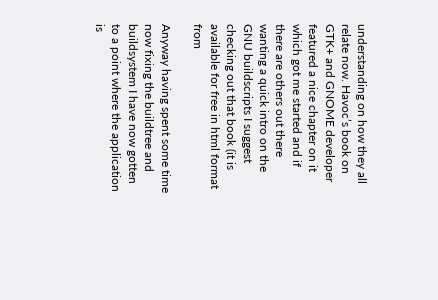understanding on how they all relate now. Havoc’s book on GTK+ and GNOME developer featured a nice chapter on it which got me started and if there are others out there wanting a quick intro on the GNU buildscripts I suggest checking out that book (it is available for free in html format from

Anyway having spent some time now fixing the buildtree and buildsystem I have now gotten to a point where the application is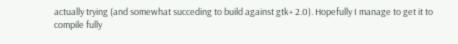actually trying (and somewhat succeding to build against gtk+ 2.0). Hopefully I manage to get it to compile fully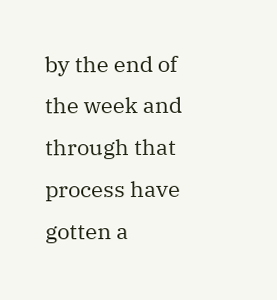by the end of the week and through that process have gotten a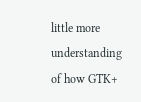little more understanding of how GTK+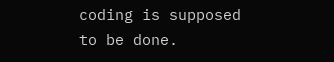coding is supposed to be done.